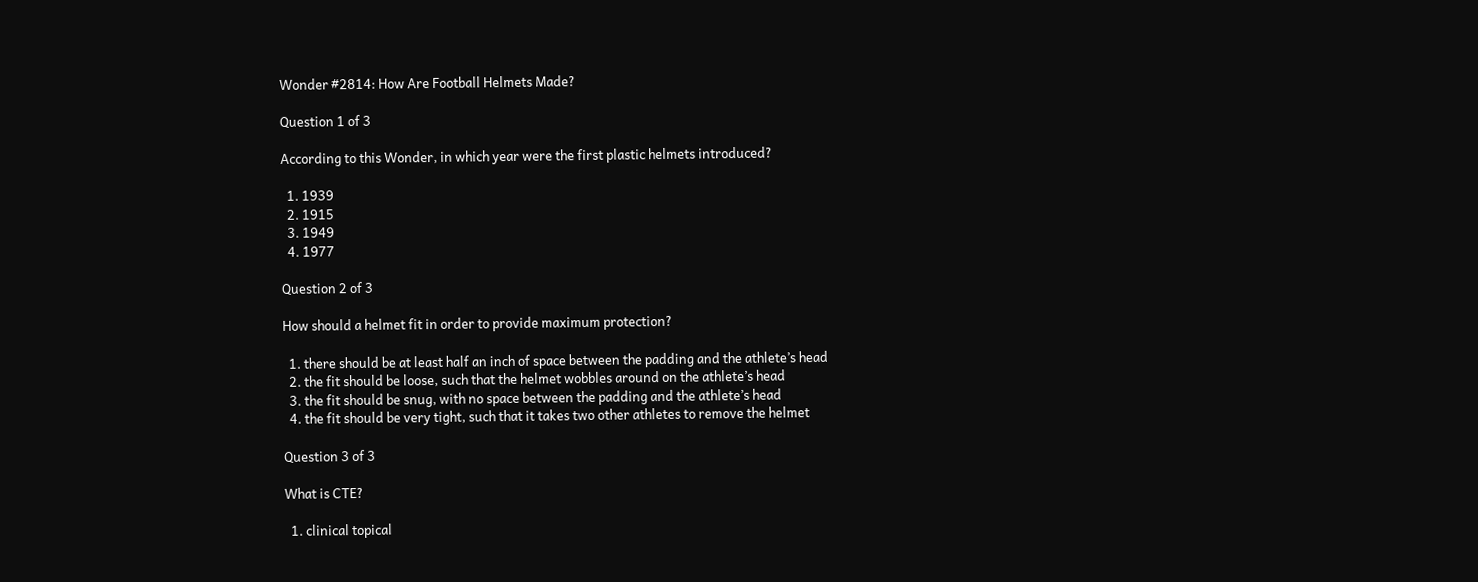Wonder #2814: How Are Football Helmets Made?

Question 1 of 3

According to this Wonder, in which year were the first plastic helmets introduced?

  1. 1939
  2. 1915
  3. 1949
  4. 1977

Question 2 of 3

How should a helmet fit in order to provide maximum protection?

  1. there should be at least half an inch of space between the padding and the athlete’s head
  2. the fit should be loose, such that the helmet wobbles around on the athlete’s head
  3. the fit should be snug, with no space between the padding and the athlete’s head
  4. the fit should be very tight, such that it takes two other athletes to remove the helmet

Question 3 of 3

What is CTE?

  1. clinical topical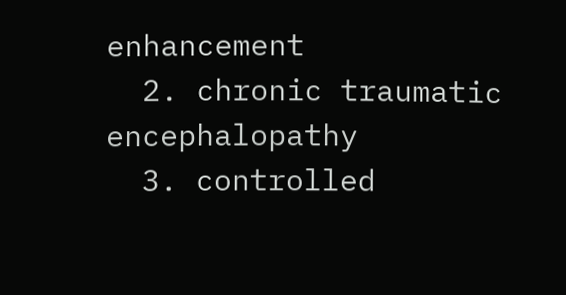enhancement
  2. chronic traumatic encephalopathy
  3. controlled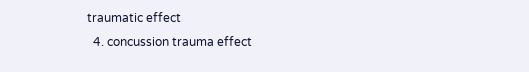traumatic effect
  4. concussion trauma effect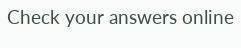Check your answers online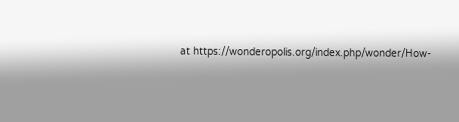at https://wonderopolis.org/index.php/wonder/How-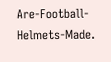Are-Football-Helmets-Made.